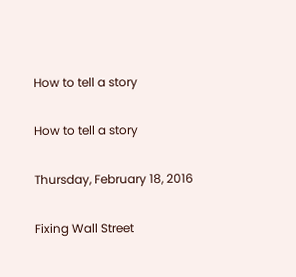How to tell a story

How to tell a story

Thursday, February 18, 2016

Fixing Wall Street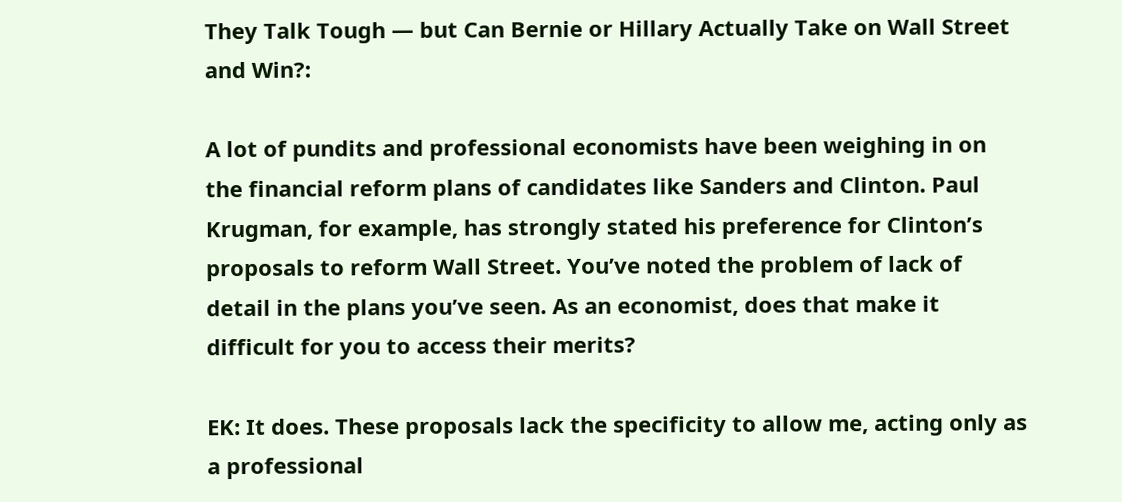They Talk Tough — but Can Bernie or Hillary Actually Take on Wall Street and Win?:

A lot of pundits and professional economists have been weighing in on the financial reform plans of candidates like Sanders and Clinton. Paul Krugman, for example, has strongly stated his preference for Clinton’s proposals to reform Wall Street. You’ve noted the problem of lack of detail in the plans you’ve seen. As an economist, does that make it difficult for you to access their merits?

EK: It does. These proposals lack the specificity to allow me, acting only as a professional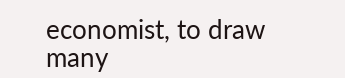economist, to draw many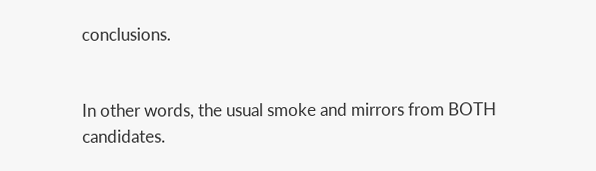conclusions.


In other words, the usual smoke and mirrors from BOTH candidates.